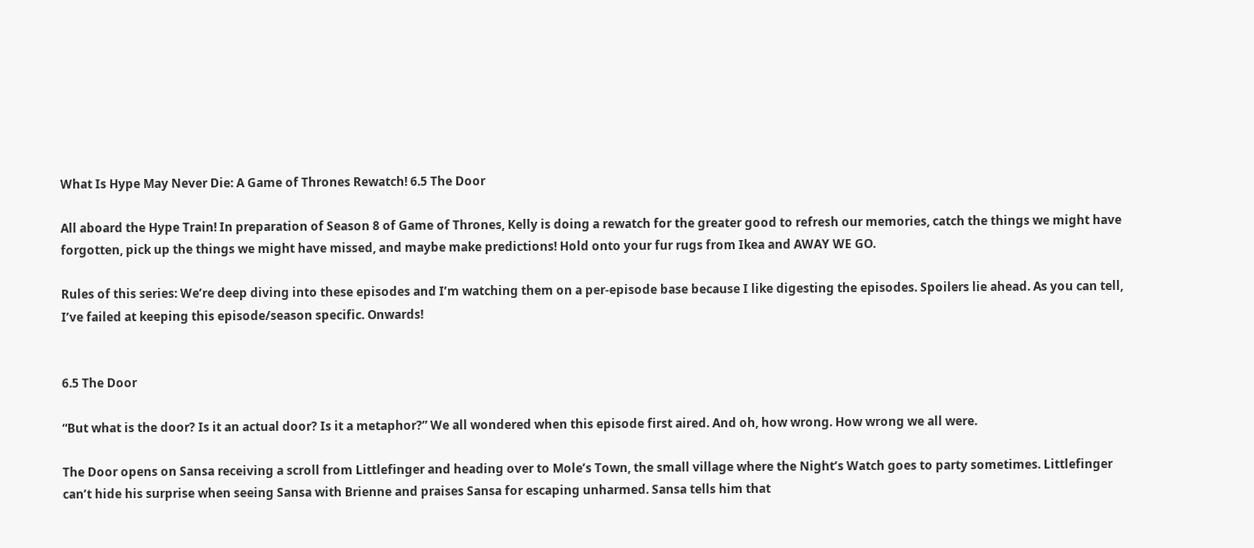What Is Hype May Never Die: A Game of Thrones Rewatch! 6.5 The Door

All aboard the Hype Train! In preparation of Season 8 of Game of Thrones, Kelly is doing a rewatch for the greater good to refresh our memories, catch the things we might have forgotten, pick up the things we might have missed, and maybe make predictions! Hold onto your fur rugs from Ikea and AWAY WE GO.

Rules of this series: We’re deep diving into these episodes and I’m watching them on a per-episode base because I like digesting the episodes. Spoilers lie ahead. As you can tell, I’ve failed at keeping this episode/season specific. Onwards!


6.5 The Door

“But what is the door? Is it an actual door? Is it a metaphor?” We all wondered when this episode first aired. And oh, how wrong. How wrong we all were.

The Door opens on Sansa receiving a scroll from Littlefinger and heading over to Mole’s Town, the small village where the Night’s Watch goes to party sometimes. Littlefinger can’t hide his surprise when seeing Sansa with Brienne and praises Sansa for escaping unharmed. Sansa tells him that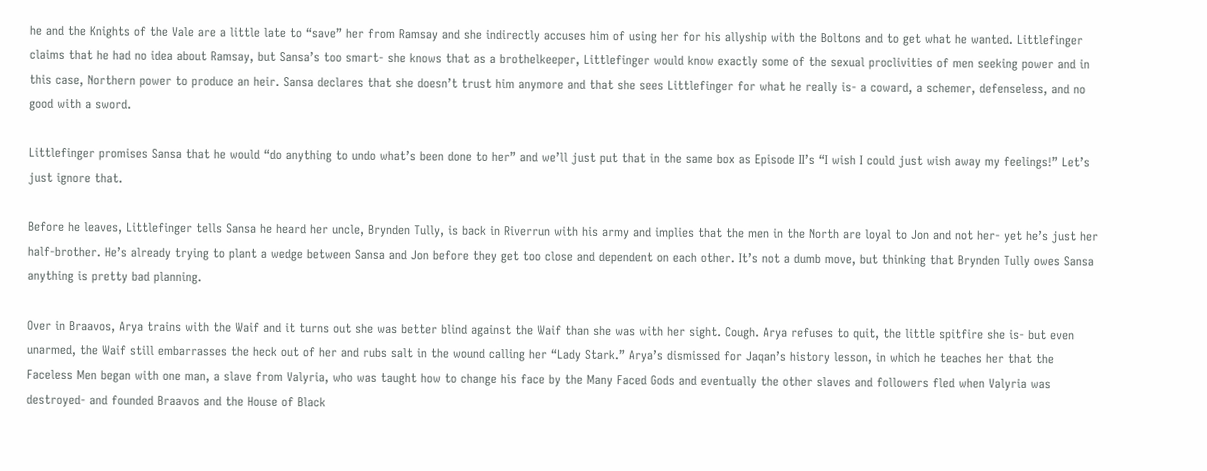he and the Knights of the Vale are a little late to “save” her from Ramsay and she indirectly accuses him of using her for his allyship with the Boltons and to get what he wanted. Littlefinger claims that he had no idea about Ramsay, but Sansa’s too smart- she knows that as a brothelkeeper, Littlefinger would know exactly some of the sexual proclivities of men seeking power and in this case, Northern power to produce an heir. Sansa declares that she doesn’t trust him anymore and that she sees Littlefinger for what he really is- a coward, a schemer, defenseless, and no good with a sword.

Littlefinger promises Sansa that he would “do anything to undo what’s been done to her” and we’ll just put that in the same box as Episode II’s “I wish I could just wish away my feelings!” Let’s just ignore that.

Before he leaves, Littlefinger tells Sansa he heard her uncle, Brynden Tully, is back in Riverrun with his army and implies that the men in the North are loyal to Jon and not her- yet he’s just her half-brother. He’s already trying to plant a wedge between Sansa and Jon before they get too close and dependent on each other. It’s not a dumb move, but thinking that Brynden Tully owes Sansa anything is pretty bad planning.

Over in Braavos, Arya trains with the Waif and it turns out she was better blind against the Waif than she was with her sight. Cough. Arya refuses to quit, the little spitfire she is- but even unarmed, the Waif still embarrasses the heck out of her and rubs salt in the wound calling her “Lady Stark.” Arya’s dismissed for Jaqan’s history lesson, in which he teaches her that the Faceless Men began with one man, a slave from Valyria, who was taught how to change his face by the Many Faced Gods and eventually the other slaves and followers fled when Valyria was destroyed- and founded Braavos and the House of Black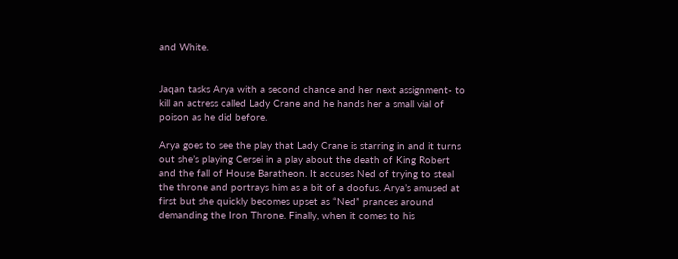and White.


Jaqan tasks Arya with a second chance and her next assignment- to kill an actress called Lady Crane and he hands her a small vial of poison as he did before.

Arya goes to see the play that Lady Crane is starring in and it turns out she’s playing Cersei in a play about the death of King Robert and the fall of House Baratheon. It accuses Ned of trying to steal the throne and portrays him as a bit of a doofus. Arya’s amused at first but she quickly becomes upset as “Ned” prances around demanding the Iron Throne. Finally, when it comes to his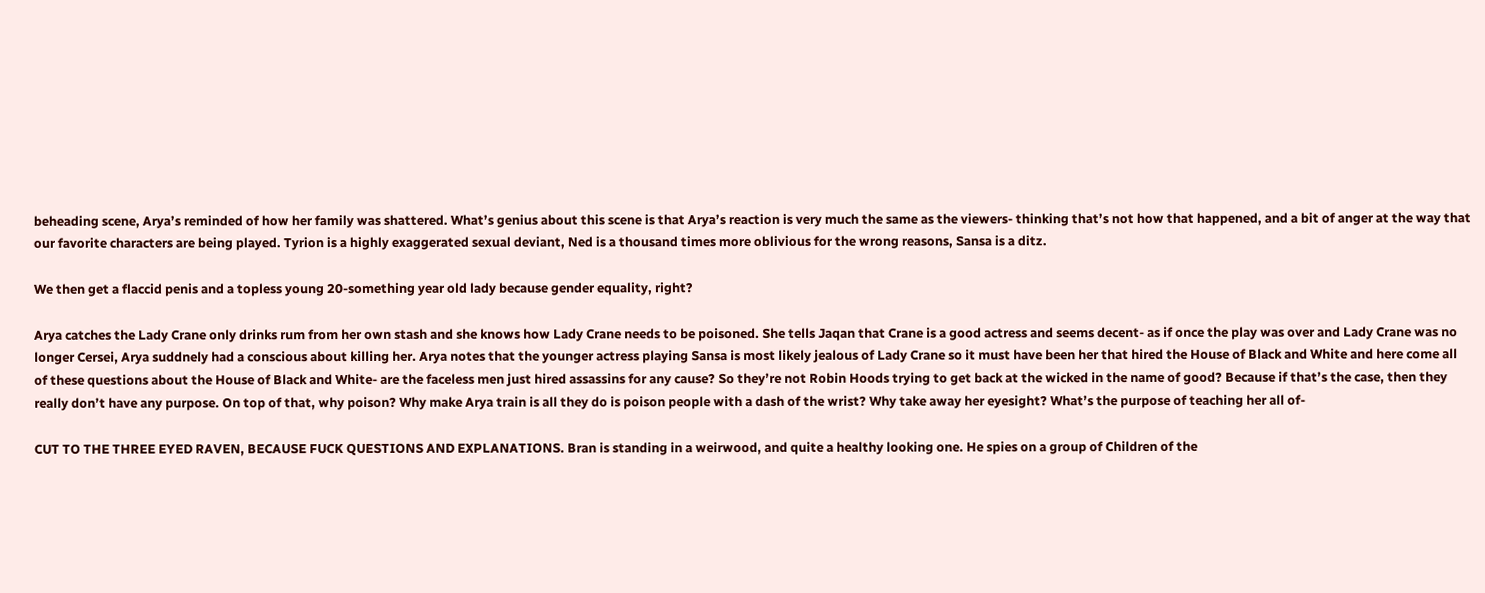beheading scene, Arya’s reminded of how her family was shattered. What’s genius about this scene is that Arya’s reaction is very much the same as the viewers- thinking that’s not how that happened, and a bit of anger at the way that our favorite characters are being played. Tyrion is a highly exaggerated sexual deviant, Ned is a thousand times more oblivious for the wrong reasons, Sansa is a ditz.

We then get a flaccid penis and a topless young 20-something year old lady because gender equality, right?

Arya catches the Lady Crane only drinks rum from her own stash and she knows how Lady Crane needs to be poisoned. She tells Jaqan that Crane is a good actress and seems decent- as if once the play was over and Lady Crane was no longer Cersei, Arya suddnely had a conscious about killing her. Arya notes that the younger actress playing Sansa is most likely jealous of Lady Crane so it must have been her that hired the House of Black and White and here come all of these questions about the House of Black and White- are the faceless men just hired assassins for any cause? So they’re not Robin Hoods trying to get back at the wicked in the name of good? Because if that’s the case, then they really don’t have any purpose. On top of that, why poison? Why make Arya train is all they do is poison people with a dash of the wrist? Why take away her eyesight? What’s the purpose of teaching her all of-

CUT TO THE THREE EYED RAVEN, BECAUSE FUCK QUESTIONS AND EXPLANATIONS. Bran is standing in a weirwood, and quite a healthy looking one. He spies on a group of Children of the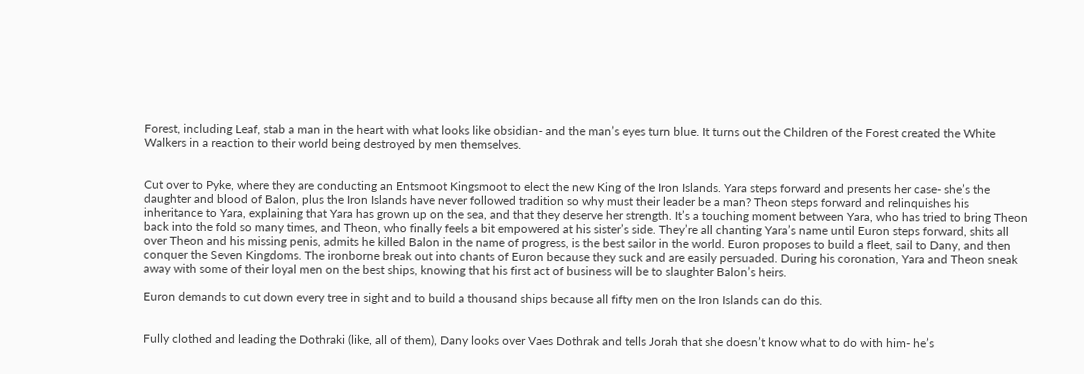Forest, including Leaf, stab a man in the heart with what looks like obsidian- and the man’s eyes turn blue. It turns out the Children of the Forest created the White Walkers in a reaction to their world being destroyed by men themselves.


Cut over to Pyke, where they are conducting an Entsmoot Kingsmoot to elect the new King of the Iron Islands. Yara steps forward and presents her case- she’s the daughter and blood of Balon, plus the Iron Islands have never followed tradition so why must their leader be a man? Theon steps forward and relinquishes his inheritance to Yara, explaining that Yara has grown up on the sea, and that they deserve her strength. It’s a touching moment between Yara, who has tried to bring Theon back into the fold so many times, and Theon, who finally feels a bit empowered at his sister’s side. They’re all chanting Yara’s name until Euron steps forward, shits all over Theon and his missing penis, admits he killed Balon in the name of progress, is the best sailor in the world. Euron proposes to build a fleet, sail to Dany, and then conquer the Seven Kingdoms. The ironborne break out into chants of Euron because they suck and are easily persuaded. During his coronation, Yara and Theon sneak away with some of their loyal men on the best ships, knowing that his first act of business will be to slaughter Balon’s heirs.

Euron demands to cut down every tree in sight and to build a thousand ships because all fifty men on the Iron Islands can do this.


Fully clothed and leading the Dothraki (like, all of them), Dany looks over Vaes Dothrak and tells Jorah that she doesn’t know what to do with him- he’s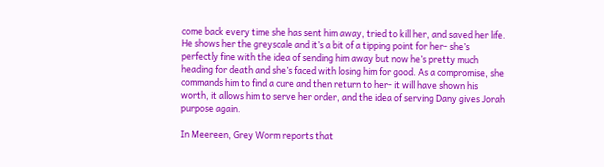come back every time she has sent him away, tried to kill her, and saved her life. He shows her the greyscale and it’s a bit of a tipping point for her- she’s perfectly fine with the idea of sending him away but now he’s pretty much heading for death and she’s faced with losing him for good. As a compromise, she commands him to find a cure and then return to her- it will have shown his worth, it allows him to serve her order, and the idea of serving Dany gives Jorah purpose again.

In Meereen, Grey Worm reports that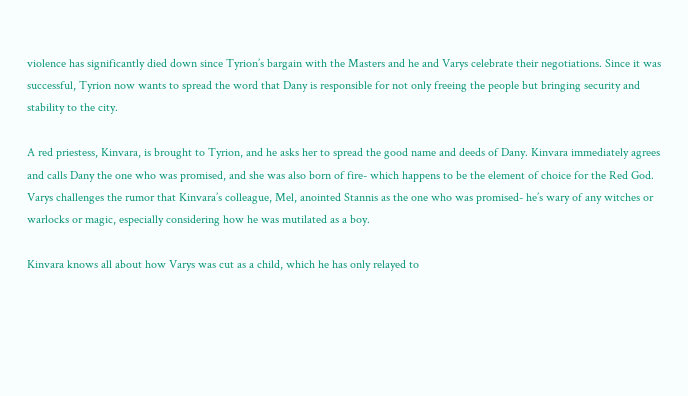violence has significantly died down since Tyrion’s bargain with the Masters and he and Varys celebrate their negotiations. Since it was successful, Tyrion now wants to spread the word that Dany is responsible for not only freeing the people but bringing security and stability to the city.

A red priestess, Kinvara, is brought to Tyrion, and he asks her to spread the good name and deeds of Dany. Kinvara immediately agrees and calls Dany the one who was promised, and she was also born of fire- which happens to be the element of choice for the Red God. Varys challenges the rumor that Kinvara’s colleague, Mel, anointed Stannis as the one who was promised- he’s wary of any witches or warlocks or magic, especially considering how he was mutilated as a boy.

Kinvara knows all about how Varys was cut as a child, which he has only relayed to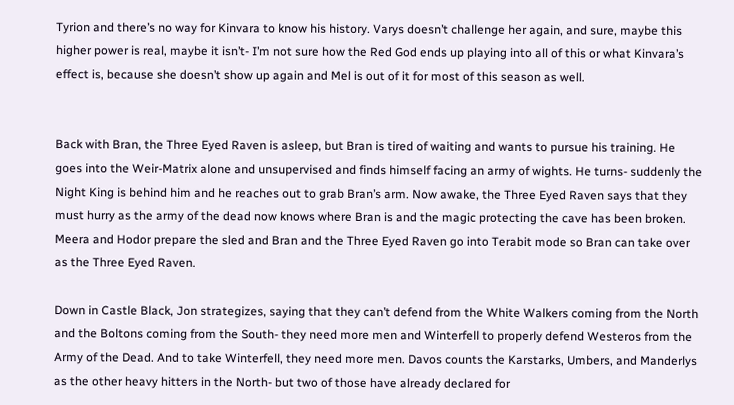Tyrion and there’s no way for Kinvara to know his history. Varys doesn’t challenge her again, and sure, maybe this higher power is real, maybe it isn’t- I’m not sure how the Red God ends up playing into all of this or what Kinvara’s effect is, because she doesn’t show up again and Mel is out of it for most of this season as well.


Back with Bran, the Three Eyed Raven is asleep, but Bran is tired of waiting and wants to pursue his training. He goes into the Weir-Matrix alone and unsupervised and finds himself facing an army of wights. He turns- suddenly the Night King is behind him and he reaches out to grab Bran’s arm. Now awake, the Three Eyed Raven says that they must hurry as the army of the dead now knows where Bran is and the magic protecting the cave has been broken. Meera and Hodor prepare the sled and Bran and the Three Eyed Raven go into Terabit mode so Bran can take over as the Three Eyed Raven.

Down in Castle Black, Jon strategizes, saying that they can’t defend from the White Walkers coming from the North and the Boltons coming from the South- they need more men and Winterfell to properly defend Westeros from the Army of the Dead. And to take Winterfell, they need more men. Davos counts the Karstarks, Umbers, and Manderlys as the other heavy hitters in the North- but two of those have already declared for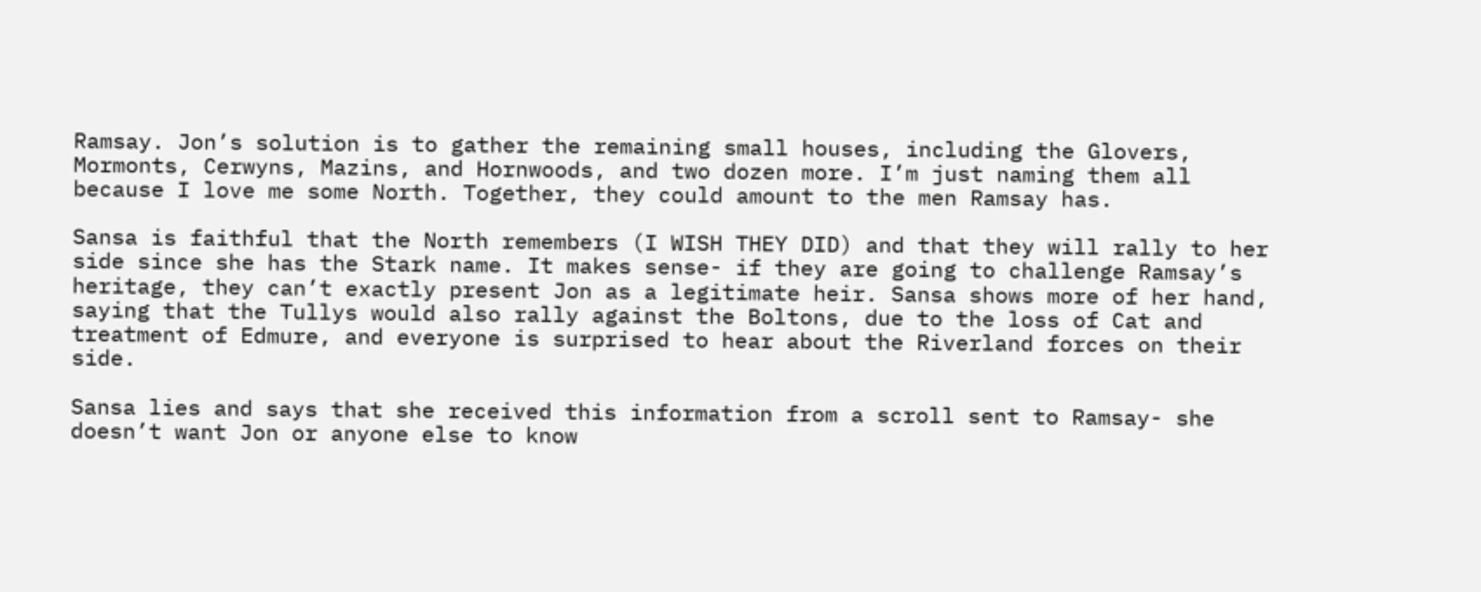Ramsay. Jon’s solution is to gather the remaining small houses, including the Glovers, Mormonts, Cerwyns, Mazins, and Hornwoods, and two dozen more. I’m just naming them all because I love me some North. Together, they could amount to the men Ramsay has.

Sansa is faithful that the North remembers (I WISH THEY DID) and that they will rally to her side since she has the Stark name. It makes sense- if they are going to challenge Ramsay’s heritage, they can’t exactly present Jon as a legitimate heir. Sansa shows more of her hand, saying that the Tullys would also rally against the Boltons, due to the loss of Cat and treatment of Edmure, and everyone is surprised to hear about the Riverland forces on their side.

Sansa lies and says that she received this information from a scroll sent to Ramsay- she doesn’t want Jon or anyone else to know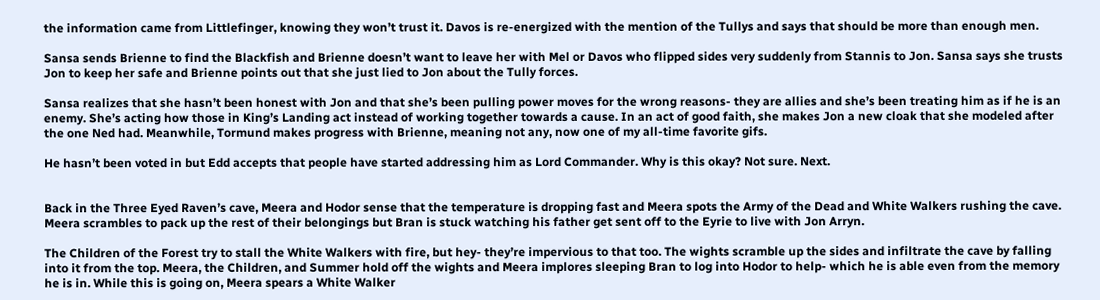the information came from Littlefinger, knowing they won’t trust it. Davos is re-energized with the mention of the Tullys and says that should be more than enough men.

Sansa sends Brienne to find the Blackfish and Brienne doesn’t want to leave her with Mel or Davos who flipped sides very suddenly from Stannis to Jon. Sansa says she trusts Jon to keep her safe and Brienne points out that she just lied to Jon about the Tully forces.

Sansa realizes that she hasn’t been honest with Jon and that she’s been pulling power moves for the wrong reasons- they are allies and she’s been treating him as if he is an enemy. She’s acting how those in King’s Landing act instead of working together towards a cause. In an act of good faith, she makes Jon a new cloak that she modeled after the one Ned had. Meanwhile, Tormund makes progress with Brienne, meaning not any, now one of my all-time favorite gifs.

He hasn’t been voted in but Edd accepts that people have started addressing him as Lord Commander. Why is this okay? Not sure. Next.


Back in the Three Eyed Raven’s cave, Meera and Hodor sense that the temperature is dropping fast and Meera spots the Army of the Dead and White Walkers rushing the cave. Meera scrambles to pack up the rest of their belongings but Bran is stuck watching his father get sent off to the Eyrie to live with Jon Arryn.

The Children of the Forest try to stall the White Walkers with fire, but hey- they’re impervious to that too. The wights scramble up the sides and infiltrate the cave by falling into it from the top. Meera, the Children, and Summer hold off the wights and Meera implores sleeping Bran to log into Hodor to help- which he is able even from the memory he is in. While this is going on, Meera spears a White Walker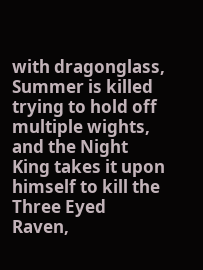with dragonglass, Summer is killed trying to hold off multiple wights, and the Night King takes it upon himself to kill the Three Eyed Raven,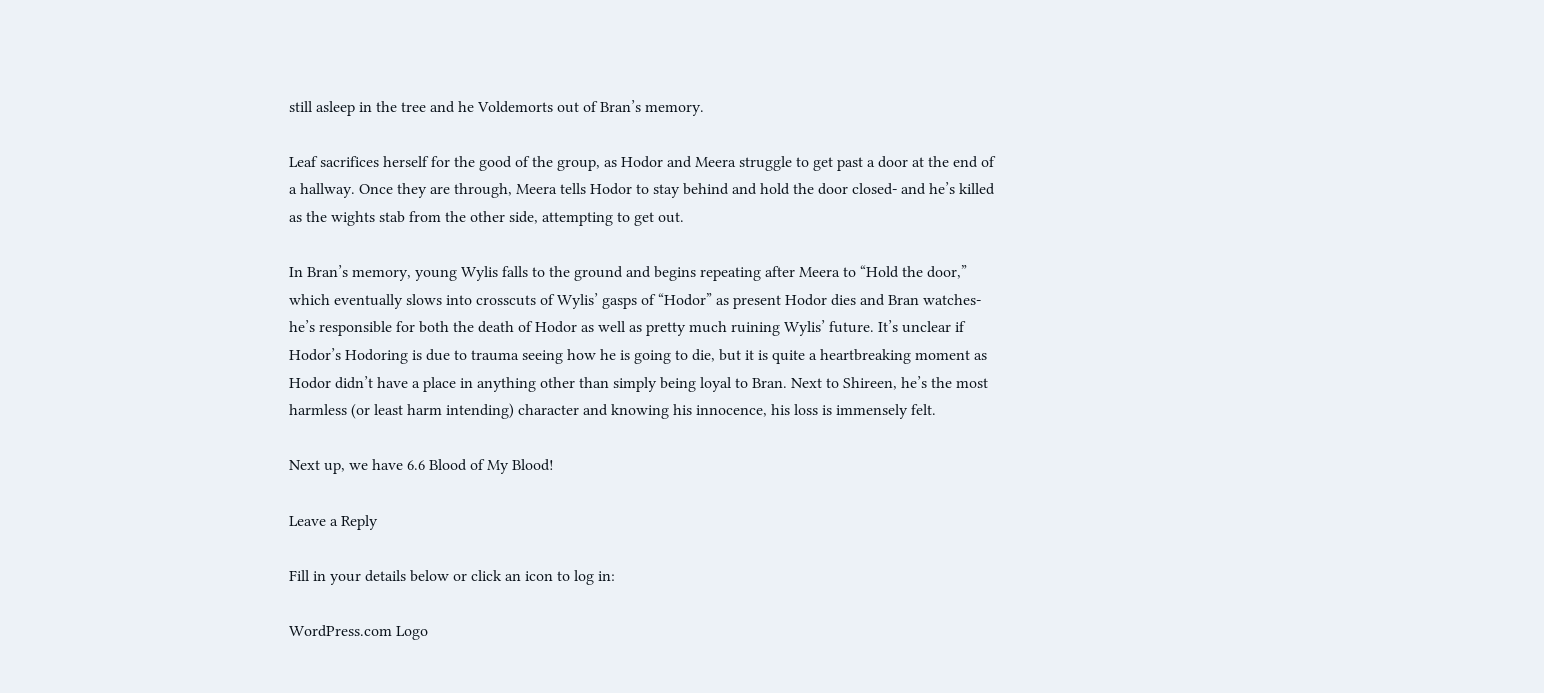still asleep in the tree and he Voldemorts out of Bran’s memory.

Leaf sacrifices herself for the good of the group, as Hodor and Meera struggle to get past a door at the end of a hallway. Once they are through, Meera tells Hodor to stay behind and hold the door closed- and he’s killed as the wights stab from the other side, attempting to get out.

In Bran’s memory, young Wylis falls to the ground and begins repeating after Meera to “Hold the door,” which eventually slows into crosscuts of Wylis’ gasps of “Hodor” as present Hodor dies and Bran watches- he’s responsible for both the death of Hodor as well as pretty much ruining Wylis’ future. It’s unclear if Hodor’s Hodoring is due to trauma seeing how he is going to die, but it is quite a heartbreaking moment as Hodor didn’t have a place in anything other than simply being loyal to Bran. Next to Shireen, he’s the most harmless (or least harm intending) character and knowing his innocence, his loss is immensely felt.

Next up, we have 6.6 Blood of My Blood!

Leave a Reply

Fill in your details below or click an icon to log in:

WordPress.com Logo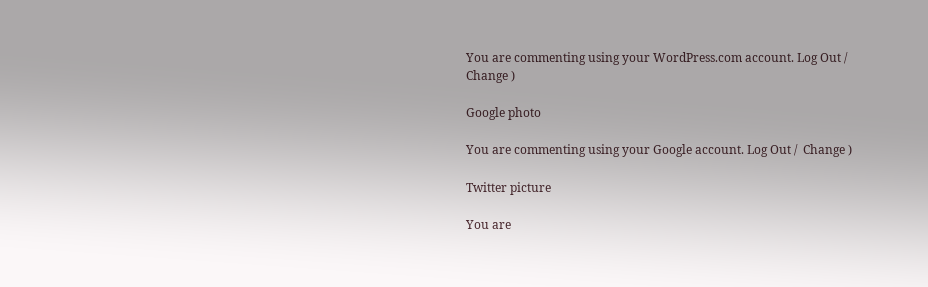You are commenting using your WordPress.com account. Log Out /  Change )

Google photo

You are commenting using your Google account. Log Out /  Change )

Twitter picture

You are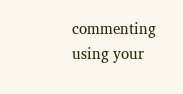commenting using your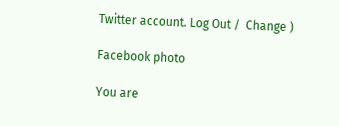Twitter account. Log Out /  Change )

Facebook photo

You are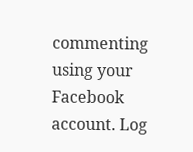commenting using your Facebook account. Log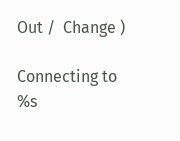Out /  Change )

Connecting to %s